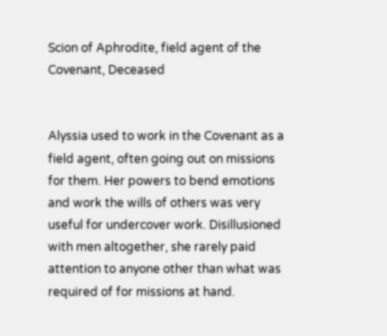Scion of Aphrodite, field agent of the Covenant, Deceased


Alyssia used to work in the Covenant as a field agent, often going out on missions for them. Her powers to bend emotions and work the wills of others was very useful for undercover work. Disillusioned with men altogether, she rarely paid attention to anyone other than what was required of for missions at hand.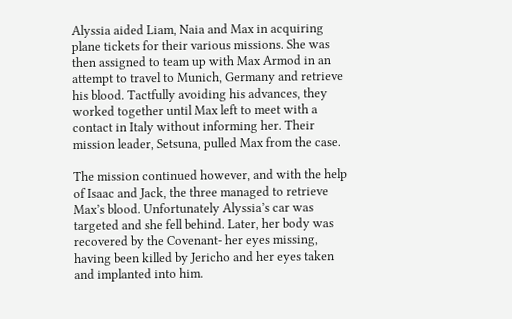Alyssia aided Liam, Naia and Max in acquiring plane tickets for their various missions. She was then assigned to team up with Max Armod in an attempt to travel to Munich, Germany and retrieve his blood. Tactfully avoiding his advances, they worked together until Max left to meet with a contact in Italy without informing her. Their mission leader, Setsuna, pulled Max from the case.

The mission continued however, and with the help of Isaac and Jack, the three managed to retrieve Max’s blood. Unfortunately Alyssia’s car was targeted and she fell behind. Later, her body was recovered by the Covenant- her eyes missing, having been killed by Jericho and her eyes taken and implanted into him.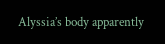Alyssia’s body apparently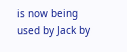is now being used by Jack by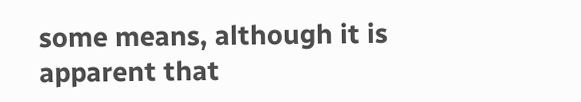some means, although it is apparent that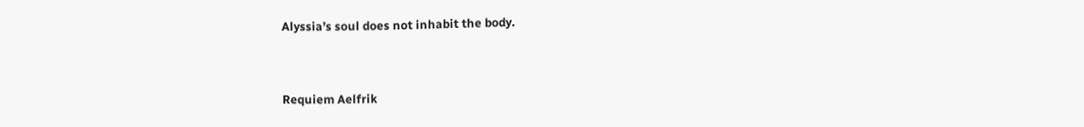Alyssia’s soul does not inhabit the body.


Requiem Aelfrik